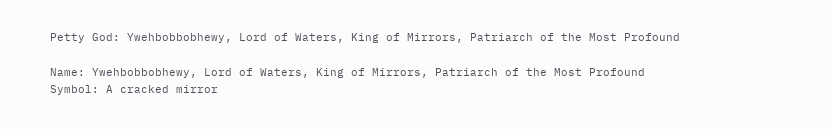Petty God: Ywehbobbobhewy, Lord of Waters, King of Mirrors, Patriarch of the Most Profound

Name: Ywehbobbobhewy, Lord of Waters, King of Mirrors, Patriarch of the Most Profound
Symbol: A cracked mirror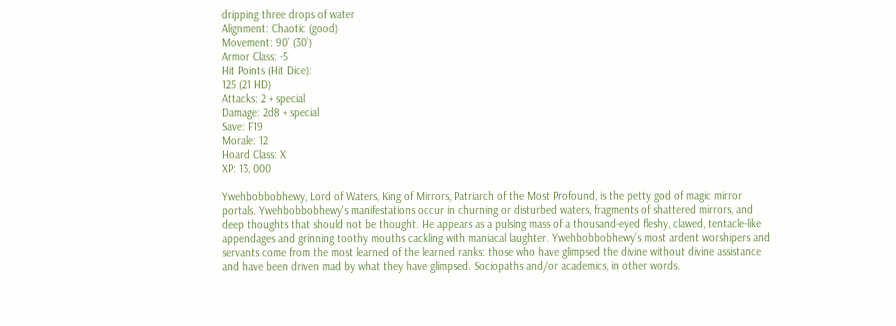dripping three drops of water
Alignment: Chaotic (good)
Movement: 90’ (30’)
Armor Class: -5
Hit Points (Hit Dice):
125 (21 HD)
Attacks: 2 + special
Damage: 2d8 + special
Save: F19
Morale: 12
Hoard Class: X
XP: 13, 000

Ywehbobbobhewy, Lord of Waters, King of Mirrors, Patriarch of the Most Profound, is the petty god of magic mirror portals. Ywehbobbobhewy's manifestations occur in churning or disturbed waters, fragments of shattered mirrors, and deep thoughts that should not be thought. He appears as a pulsing mass of a thousand-eyed fleshy, clawed, tentacle-like appendages and grinning toothy mouths cackling with maniacal laughter. Ywehbobbobhewy’s most ardent worshipers and servants come from the most learned of the learned ranks: those who have glimpsed the divine without divine assistance and have been driven mad by what they have glimpsed. Sociopaths and/or academics, in other words.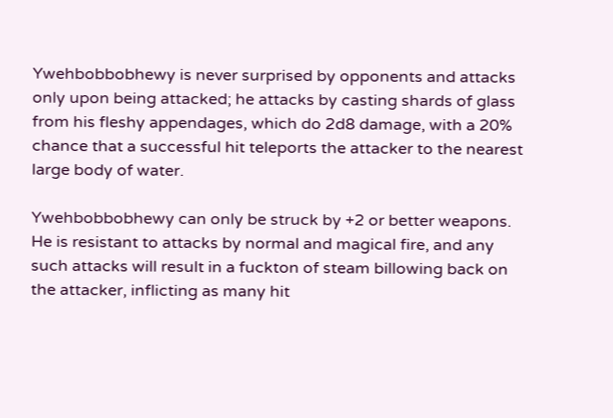Ywehbobbobhewy is never surprised by opponents and attacks only upon being attacked; he attacks by casting shards of glass from his fleshy appendages, which do 2d8 damage, with a 20% chance that a successful hit teleports the attacker to the nearest large body of water.

Ywehbobbobhewy can only be struck by +2 or better weapons. He is resistant to attacks by normal and magical fire, and any such attacks will result in a fuckton of steam billowing back on the attacker, inflicting as many hit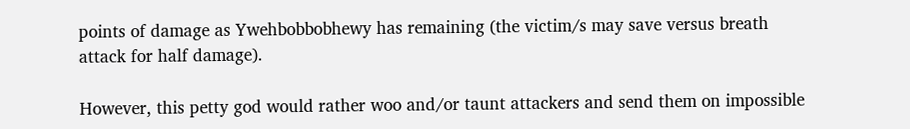points of damage as Ywehbobbobhewy has remaining (the victim/s may save versus breath attack for half damage).

However, this petty god would rather woo and/or taunt attackers and send them on impossible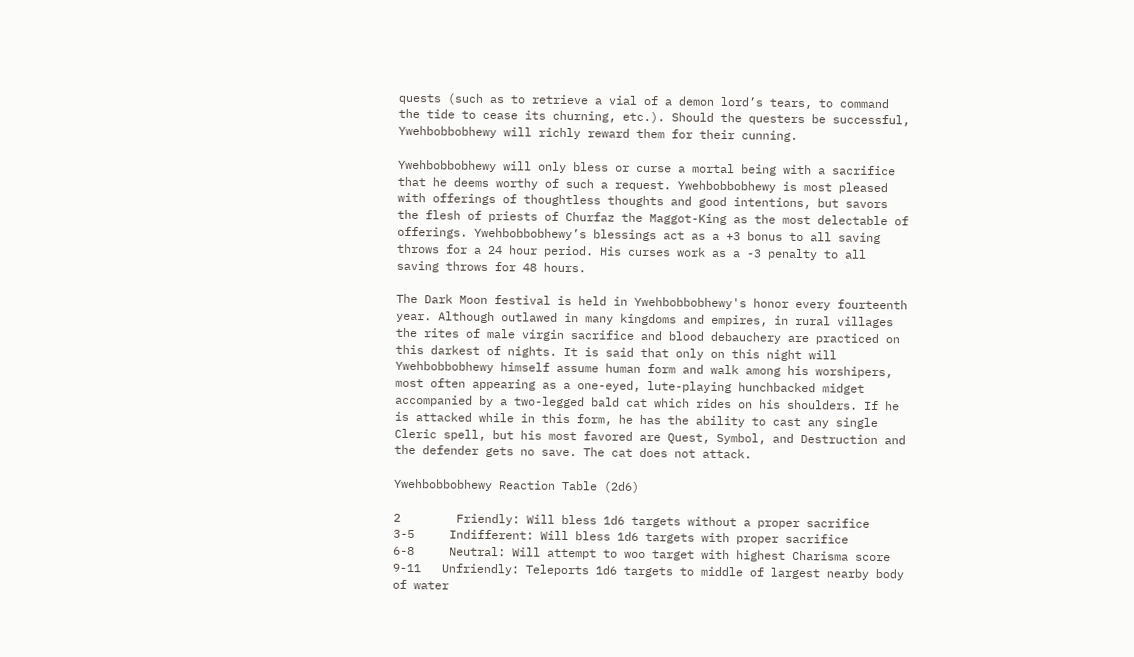quests (such as to retrieve a vial of a demon lord’s tears, to command the tide to cease its churning, etc.). Should the questers be successful, Ywehbobbobhewy will richly reward them for their cunning.

Ywehbobbobhewy will only bless or curse a mortal being with a sacrifice that he deems worthy of such a request. Ywehbobbobhewy is most pleased with offerings of thoughtless thoughts and good intentions, but savors the flesh of priests of Churfaz the Maggot-King as the most delectable of offerings. Ywehbobbobhewy’s blessings act as a +3 bonus to all saving throws for a 24 hour period. His curses work as a -3 penalty to all saving throws for 48 hours.

The Dark Moon festival is held in Ywehbobbobhewy's honor every fourteenth year. Although outlawed in many kingdoms and empires, in rural villages the rites of male virgin sacrifice and blood debauchery are practiced on this darkest of nights. It is said that only on this night will Ywehbobbobhewy himself assume human form and walk among his worshipers, most often appearing as a one-eyed, lute-playing hunchbacked midget accompanied by a two-legged bald cat which rides on his shoulders. If he is attacked while in this form, he has the ability to cast any single Cleric spell, but his most favored are Quest, Symbol, and Destruction and the defender gets no save. The cat does not attack.

Ywehbobbobhewy Reaction Table (2d6)

2        Friendly: Will bless 1d6 targets without a proper sacrifice
3-5     Indifferent: Will bless 1d6 targets with proper sacrifice
6-8     Neutral: Will attempt to woo target with highest Charisma score
9-11   Unfriendly: Teleports 1d6 targets to middle of largest nearby body of water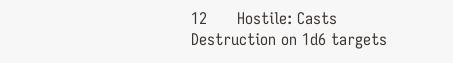12      Hostile: Casts Destruction on 1d6 targets